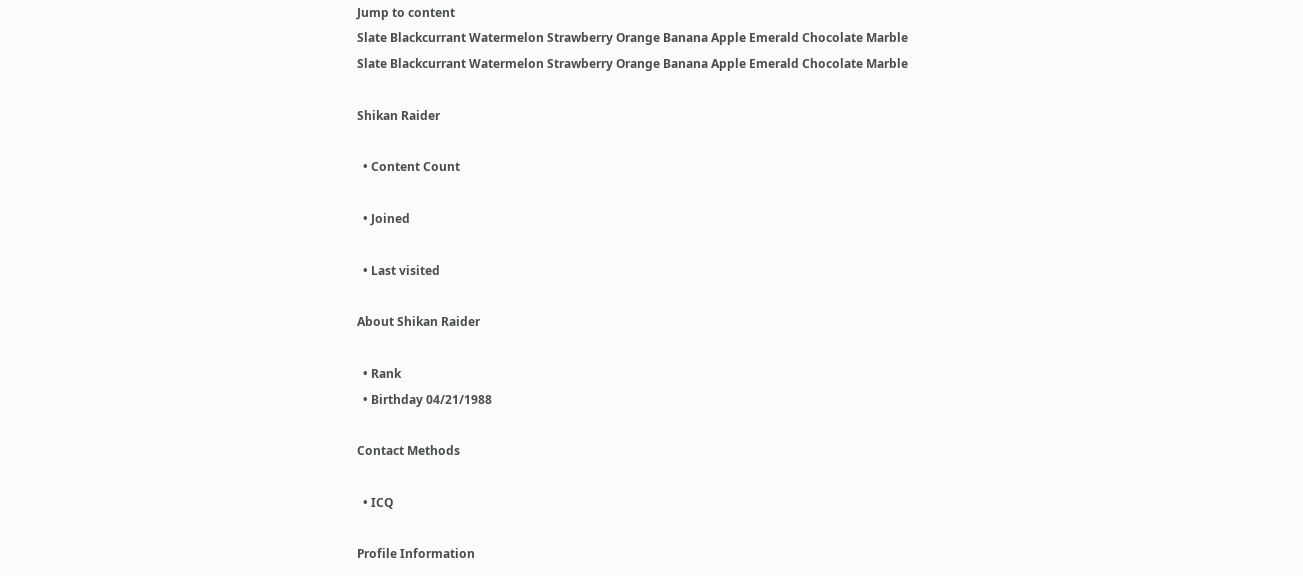Jump to content
Slate Blackcurrant Watermelon Strawberry Orange Banana Apple Emerald Chocolate Marble
Slate Blackcurrant Watermelon Strawberry Orange Banana Apple Emerald Chocolate Marble

Shikan Raider

  • Content Count

  • Joined

  • Last visited

About Shikan Raider

  • Rank
  • Birthday 04/21/1988

Contact Methods

  • ICQ

Profile Information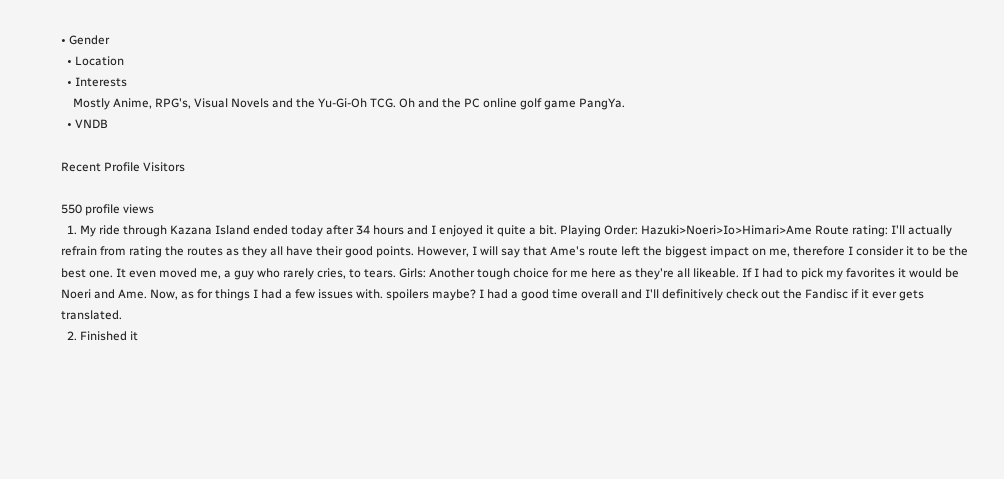• Gender
  • Location
  • Interests
    Mostly Anime, RPG's, Visual Novels and the Yu-Gi-Oh TCG. Oh and the PC online golf game PangYa.
  • VNDB

Recent Profile Visitors

550 profile views
  1. My ride through Kazana Island ended today after 34 hours and I enjoyed it quite a bit. Playing Order: Hazuki>Noeri>Io>Himari>Ame Route rating: I'll actually refrain from rating the routes as they all have their good points. However, I will say that Ame's route left the biggest impact on me, therefore I consider it to be the best one. It even moved me, a guy who rarely cries, to tears. Girls: Another tough choice for me here as they're all likeable. If I had to pick my favorites it would be Noeri and Ame. Now, as for things I had a few issues with. spoilers maybe? I had a good time overall and I'll definitively check out the Fandisc if it ever gets translated.
  2. Finished it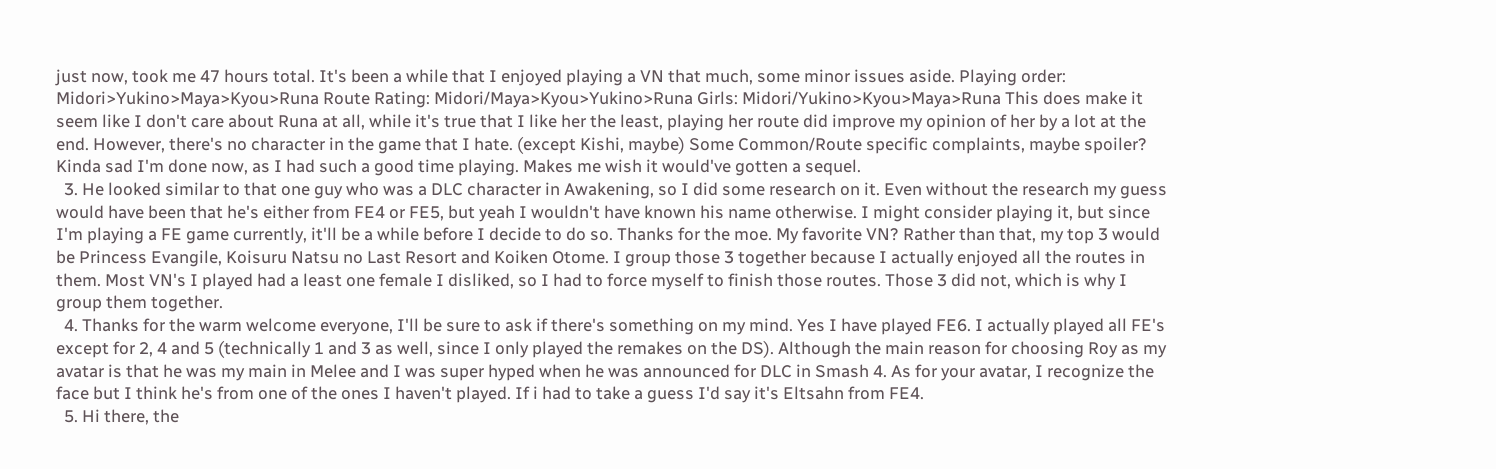just now, took me 47 hours total. It's been a while that I enjoyed playing a VN that much, some minor issues aside. Playing order: Midori>Yukino>Maya>Kyou>Runa Route Rating: Midori/Maya>Kyou>Yukino>Runa Girls: Midori/Yukino>Kyou>Maya>Runa This does make it seem like I don't care about Runa at all, while it's true that I like her the least, playing her route did improve my opinion of her by a lot at the end. However, there's no character in the game that I hate. (except Kishi, maybe) Some Common/Route specific complaints, maybe spoiler? Kinda sad I'm done now, as I had such a good time playing. Makes me wish it would've gotten a sequel.
  3. He looked similar to that one guy who was a DLC character in Awakening, so I did some research on it. Even without the research my guess would have been that he's either from FE4 or FE5, but yeah I wouldn't have known his name otherwise. I might consider playing it, but since I'm playing a FE game currently, it'll be a while before I decide to do so. Thanks for the moe. My favorite VN? Rather than that, my top 3 would be Princess Evangile, Koisuru Natsu no Last Resort and Koiken Otome. I group those 3 together because I actually enjoyed all the routes in them. Most VN's I played had a least one female I disliked, so I had to force myself to finish those routes. Those 3 did not, which is why I group them together.
  4. Thanks for the warm welcome everyone, I'll be sure to ask if there's something on my mind. Yes I have played FE6. I actually played all FE's except for 2, 4 and 5 (technically 1 and 3 as well, since I only played the remakes on the DS). Although the main reason for choosing Roy as my avatar is that he was my main in Melee and I was super hyped when he was announced for DLC in Smash 4. As for your avatar, I recognize the face but I think he's from one of the ones I haven't played. If i had to take a guess I'd say it's Eltsahn from FE4.
  5. Hi there, the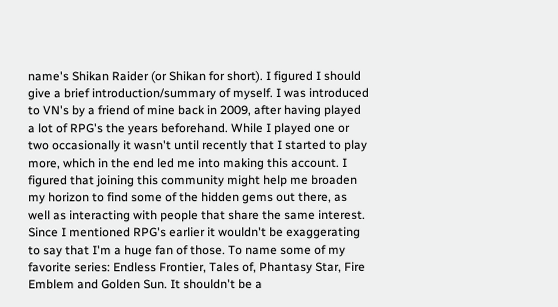name's Shikan Raider (or Shikan for short). I figured I should give a brief introduction/summary of myself. I was introduced to VN's by a friend of mine back in 2009, after having played a lot of RPG's the years beforehand. While I played one or two occasionally it wasn't until recently that I started to play more, which in the end led me into making this account. I figured that joining this community might help me broaden my horizon to find some of the hidden gems out there, as well as interacting with people that share the same interest. Since I mentioned RPG's earlier it wouldn't be exaggerating to say that I'm a huge fan of those. To name some of my favorite series: Endless Frontier, Tales of, Phantasy Star, Fire Emblem and Golden Sun. It shouldn't be a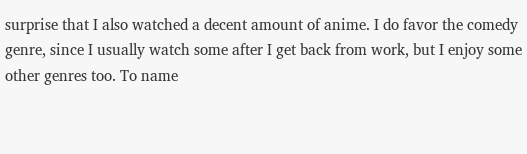surprise that I also watched a decent amount of anime. I do favor the comedy genre, since I usually watch some after I get back from work, but I enjoy some other genres too. To name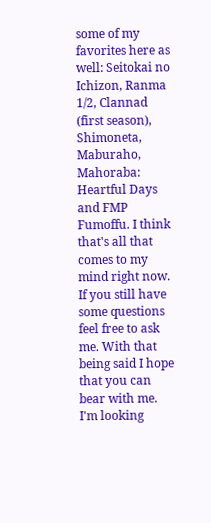some of my favorites here as well: Seitokai no Ichizon, Ranma 1/2, Clannad (first season), Shimoneta, Maburaho, Mahoraba: Heartful Days and FMP Fumoffu. I think that's all that comes to my mind right now. If you still have some questions feel free to ask me. With that being said I hope that you can bear with me. I'm looking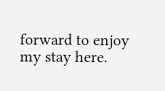forward to enjoy my stay here.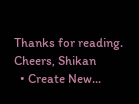Thanks for reading. Cheers, Shikan
  • Create New...